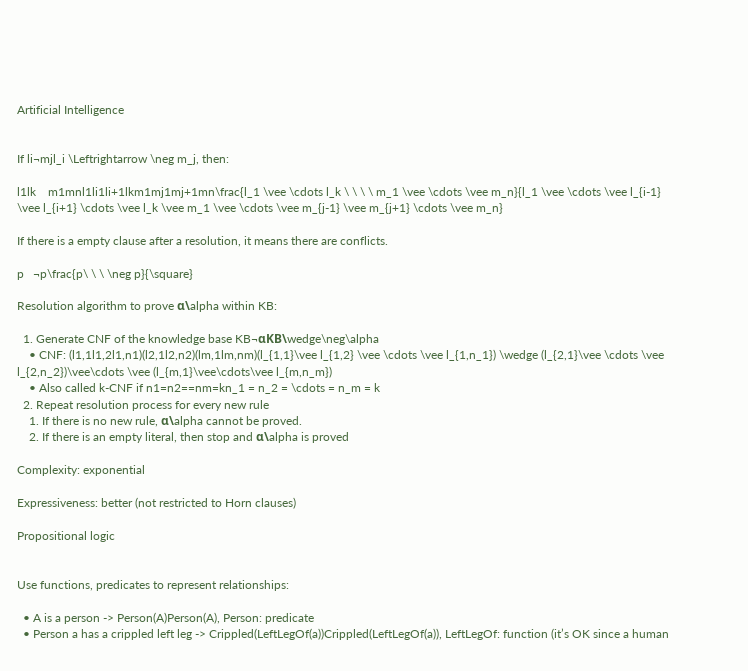Artificial Intelligence


If li¬mjl_i \Leftrightarrow \neg m_j, then:

l1lk    m1mnl1li1li+1lkm1mj1mj+1mn\frac{l_1 \vee \cdots l_k \ \ \ \ m_1 \vee \cdots \vee m_n}{l_1 \vee \cdots \vee l_{i-1} \vee l_{i+1} \cdots \vee l_k \vee m_1 \vee \cdots \vee m_{j-1} \vee m_{j+1} \cdots \vee m_n}

If there is a empty clause after a resolution, it means there are conflicts.

p   ¬p\frac{p\ \ \ \neg p}{\square}

Resolution algorithm to prove α\alpha within KB:

  1. Generate CNF of the knowledge base KB¬αKB\wedge\neg\alpha
    • CNF: (l1,1l1,2l1,n1)(l2,1l2,n2)(lm,1lm,nm)(l_{1,1}\vee l_{1,2} \vee \cdots \vee l_{1,n_1}) \wedge (l_{2,1}\vee \cdots \vee l_{2,n_2})\vee\cdots \vee (l_{m,1}\vee\cdots\vee l_{m,n_m})
    • Also called k-CNF if n1=n2==nm=kn_1 = n_2 = \cdots = n_m = k
  2. Repeat resolution process for every new rule
    1. If there is no new rule, α\alpha cannot be proved.
    2. If there is an empty literal, then stop and α\alpha is proved

Complexity: exponential

Expressiveness: better (not restricted to Horn clauses)

Propositional logic


Use functions, predicates to represent relationships:

  • A is a person -> Person(A)Person(A), Person: predicate
  • Person a has a crippled left leg -> Crippled(LeftLegOf(a))Crippled(LeftLegOf(a)), LeftLegOf: function (it’s OK since a human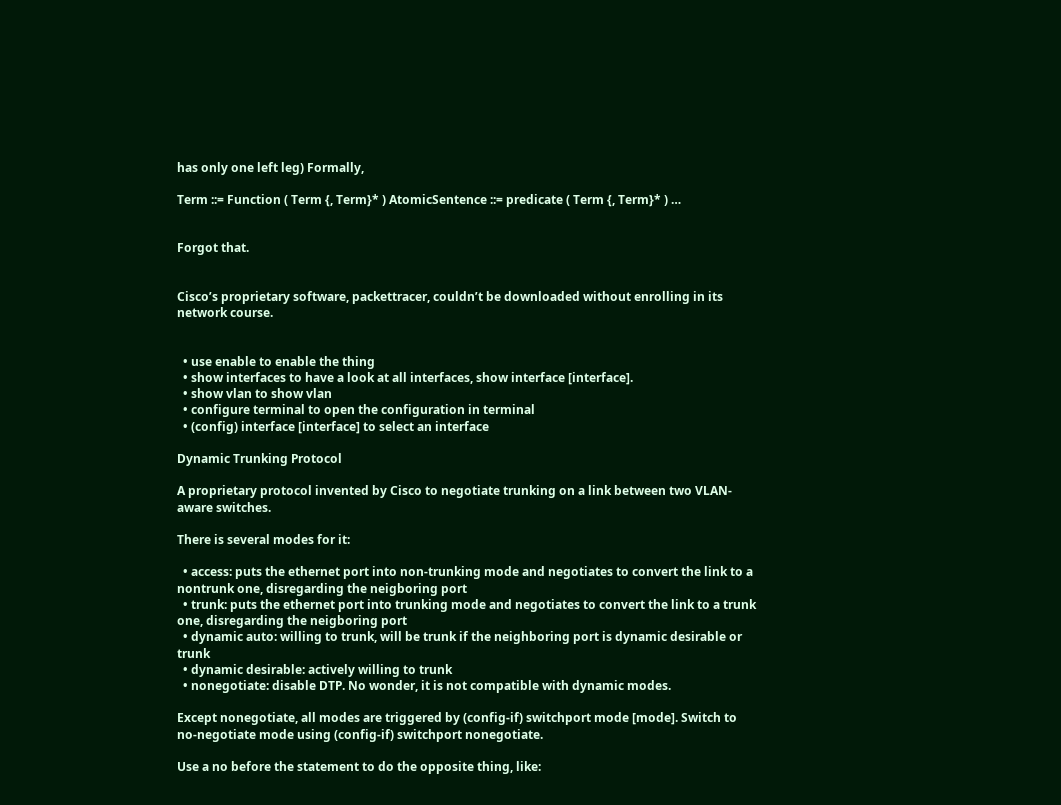has only one left leg) Formally,

Term ::= Function ( Term {, Term}* ) AtomicSentence ::= predicate ( Term {, Term}* ) …


Forgot that.


Cisco’s proprietary software, packettracer, couldn’t be downloaded without enrolling in its network course.


  • use enable to enable the thing
  • show interfaces to have a look at all interfaces, show interface [interface].
  • show vlan to show vlan
  • configure terminal to open the configuration in terminal
  • (config) interface [interface] to select an interface

Dynamic Trunking Protocol

A proprietary protocol invented by Cisco to negotiate trunking on a link between two VLAN-aware switches.

There is several modes for it:

  • access: puts the ethernet port into non-trunking mode and negotiates to convert the link to a nontrunk one, disregarding the neigboring port
  • trunk: puts the ethernet port into trunking mode and negotiates to convert the link to a trunk one, disregarding the neigboring port
  • dynamic auto: willing to trunk, will be trunk if the neighboring port is dynamic desirable or trunk
  • dynamic desirable: actively willing to trunk
  • nonegotiate: disable DTP. No wonder, it is not compatible with dynamic modes.

Except nonegotiate, all modes are triggered by (config-if) switchport mode [mode]. Switch to no-negotiate mode using (config-if) switchport nonegotiate.

Use a no before the statement to do the opposite thing, like: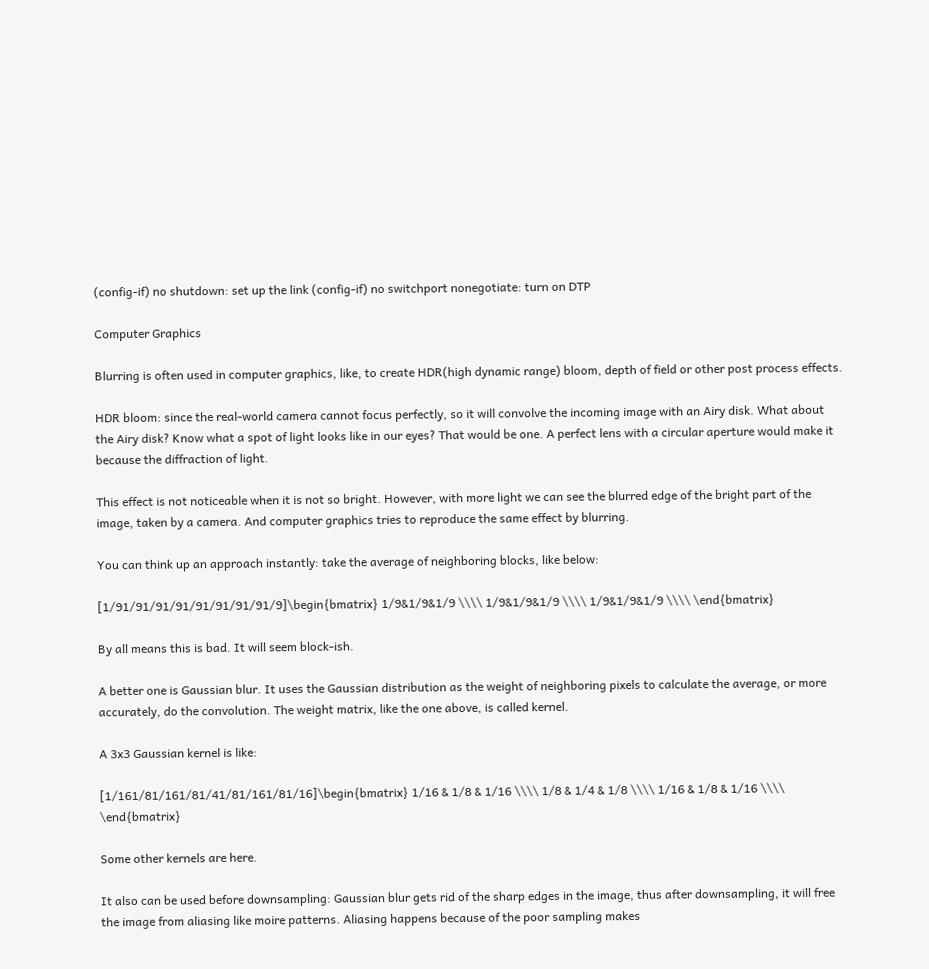(config-if) no shutdown: set up the link (config-if) no switchport nonegotiate: turn on DTP

Computer Graphics

Blurring is often used in computer graphics, like, to create HDR(high dynamic range) bloom, depth of field or other post process effects.

HDR bloom: since the real-world camera cannot focus perfectly, so it will convolve the incoming image with an Airy disk. What about the Airy disk? Know what a spot of light looks like in our eyes? That would be one. A perfect lens with a circular aperture would make it because the diffraction of light.

This effect is not noticeable when it is not so bright. However, with more light we can see the blurred edge of the bright part of the image, taken by a camera. And computer graphics tries to reproduce the same effect by blurring.

You can think up an approach instantly: take the average of neighboring blocks, like below:

[1/91/91/91/91/91/91/91/91/9]\begin{bmatrix} 1/9&1/9&1/9 \\\\ 1/9&1/9&1/9 \\\\ 1/9&1/9&1/9 \\\\ \end{bmatrix}

By all means this is bad. It will seem block-ish.

A better one is Gaussian blur. It uses the Gaussian distribution as the weight of neighboring pixels to calculate the average, or more accurately, do the convolution. The weight matrix, like the one above, is called kernel.

A 3x3 Gaussian kernel is like:

[1/161/81/161/81/41/81/161/81/16]\begin{bmatrix} 1/16 & 1/8 & 1/16 \\\\ 1/8 & 1/4 & 1/8 \\\\ 1/16 & 1/8 & 1/16 \\\\ \end{bmatrix}

Some other kernels are here.

It also can be used before downsampling: Gaussian blur gets rid of the sharp edges in the image, thus after downsampling, it will free the image from aliasing like moire patterns. Aliasing happens because of the poor sampling makes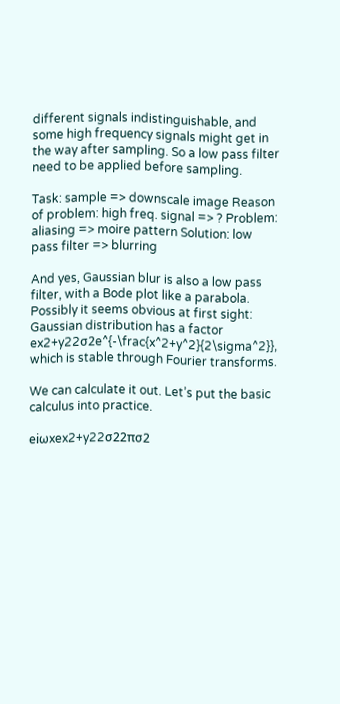different signals indistinguishable, and some high frequency signals might get in the way after sampling. So a low pass filter need to be applied before sampling.

Task: sample => downscale image Reason of problem: high freq. signal => ? Problem: aliasing => moire pattern Solution: low pass filter => blurring

And yes, Gaussian blur is also a low pass filter, with a Bode plot like a parabola. Possibly it seems obvious at first sight: Gaussian distribution has a factor ex2+y22σ2e^{-\frac{x^2+y^2}{2\sigma^2}}, which is stable through Fourier transforms.

We can calculate it out. Let’s put the basic calculus into practice.

eiωxex2+y22σ22πσ2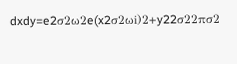dxdy=e2σ2ω2e(x2σ2ωi)2+y22σ22πσ2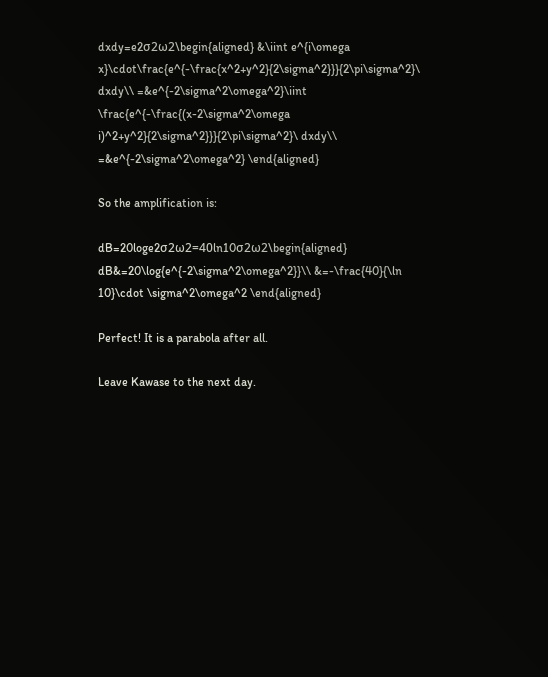dxdy=e2σ2ω2\begin{aligned} &\iint e^{i\omega x}\cdot\frac{e^{-\frac{x^2+y^2}{2\sigma^2}}}{2\pi\sigma^2}\ dxdy\\ =&e^{-2\sigma^2\omega^2}\iint \frac{e^{-\frac{(x-2\sigma^2\omega i)^2+y^2}{2\sigma^2}}}{2\pi\sigma^2}\ dxdy\\ =&e^{-2\sigma^2\omega^2} \end{aligned}

So the amplification is:

dB=20loge2σ2ω2=40ln10σ2ω2\begin{aligned} dB&=20\log{e^{-2\sigma^2\omega^2}}\\ &=-\frac{40}{\ln 10}\cdot \sigma^2\omega^2 \end{aligned}

Perfect! It is a parabola after all.

Leave Kawase to the next day.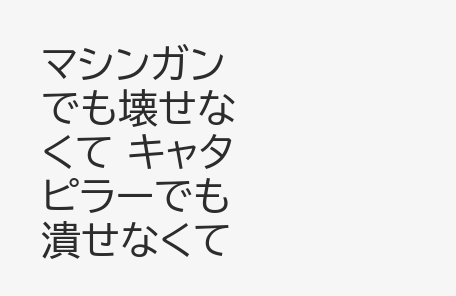マシンガンでも壊せなくて キャタピラーでも潰せなくて